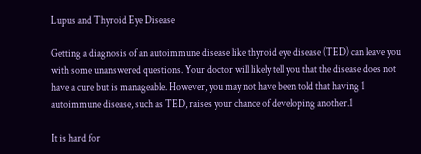Lupus and Thyroid Eye Disease

Getting a diagnosis of an autoimmune disease like thyroid eye disease (TED) can leave you with some unanswered questions. Your doctor will likely tell you that the disease does not have a cure but is manageable. However, you may not have been told that having 1 autoimmune disease, such as TED, raises your chance of developing another.1

It is hard for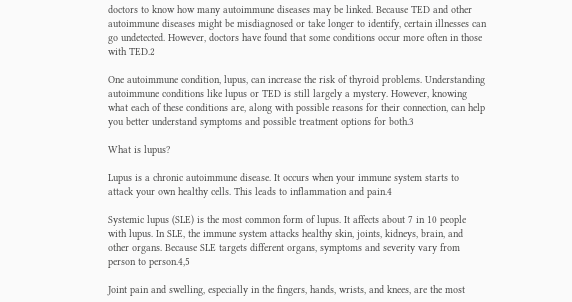doctors to know how many autoimmune diseases may be linked. Because TED and other autoimmune diseases might be misdiagnosed or take longer to identify, certain illnesses can go undetected. However, doctors have found that some conditions occur more often in those with TED.2

One autoimmune condition, lupus, can increase the risk of thyroid problems. Understanding autoimmune conditions like lupus or TED is still largely a mystery. However, knowing what each of these conditions are, along with possible reasons for their connection, can help you better understand symptoms and possible treatment options for both.3

What is lupus?

Lupus is a chronic autoimmune disease. It occurs when your immune system starts to attack your own healthy cells. This leads to inflammation and pain.4

Systemic lupus (SLE) is the most common form of lupus. It affects about 7 in 10 people with lupus. In SLE, the immune system attacks healthy skin, joints, kidneys, brain, and other organs. Because SLE targets different organs, symptoms and severity vary from person to person.4,5

Joint pain and swelling, especially in the fingers, hands, wrists, and knees, are the most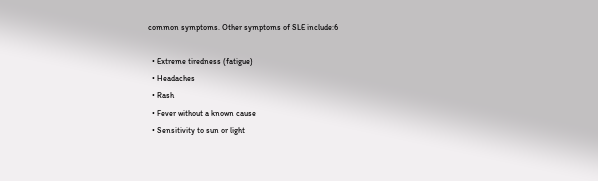common symptoms. Other symptoms of SLE include:6

  • Extreme tiredness (fatigue)
  • Headaches
  • Rash
  • Fever without a known cause
  • Sensitivity to sun or light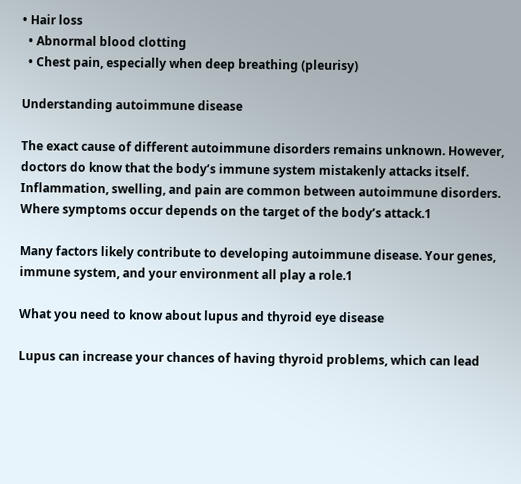• Hair loss
  • Abnormal blood clotting
  • Chest pain, especially when deep breathing (pleurisy)

Understanding autoimmune disease

The exact cause of different autoimmune disorders remains unknown. However, doctors do know that the body’s immune system mistakenly attacks itself. Inflammation, swelling, and pain are common between autoimmune disorders. Where symptoms occur depends on the target of the body’s attack.1

Many factors likely contribute to developing autoimmune disease. Your genes, immune system, and your environment all play a role.1

What you need to know about lupus and thyroid eye disease

Lupus can increase your chances of having thyroid problems, which can lead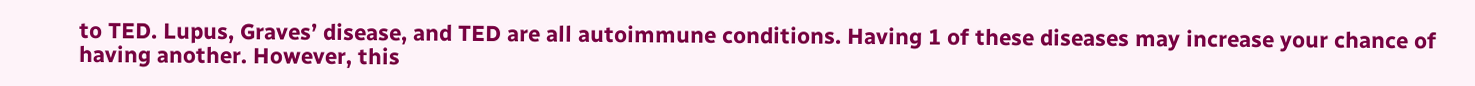to TED. Lupus, Graves’ disease, and TED are all autoimmune conditions. Having 1 of these diseases may increase your chance of having another. However, this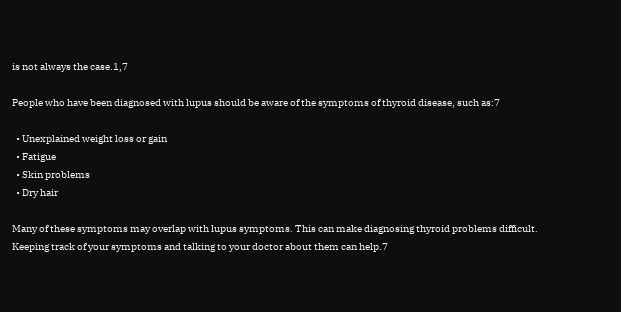is not always the case.1,7

People who have been diagnosed with lupus should be aware of the symptoms of thyroid disease, such as:7

  • Unexplained weight loss or gain
  • Fatigue
  • Skin problems
  • Dry hair

Many of these symptoms may overlap with lupus symptoms. This can make diagnosing thyroid problems difficult. Keeping track of your symptoms and talking to your doctor about them can help.7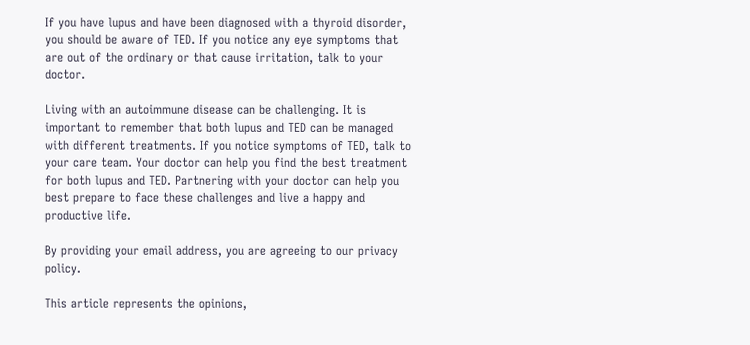If you have lupus and have been diagnosed with a thyroid disorder, you should be aware of TED. If you notice any eye symptoms that are out of the ordinary or that cause irritation, talk to your doctor.

Living with an autoimmune disease can be challenging. It is important to remember that both lupus and TED can be managed with different treatments. If you notice symptoms of TED, talk to your care team. Your doctor can help you find the best treatment for both lupus and TED. Partnering with your doctor can help you best prepare to face these challenges and live a happy and productive life.

By providing your email address, you are agreeing to our privacy policy.

This article represents the opinions,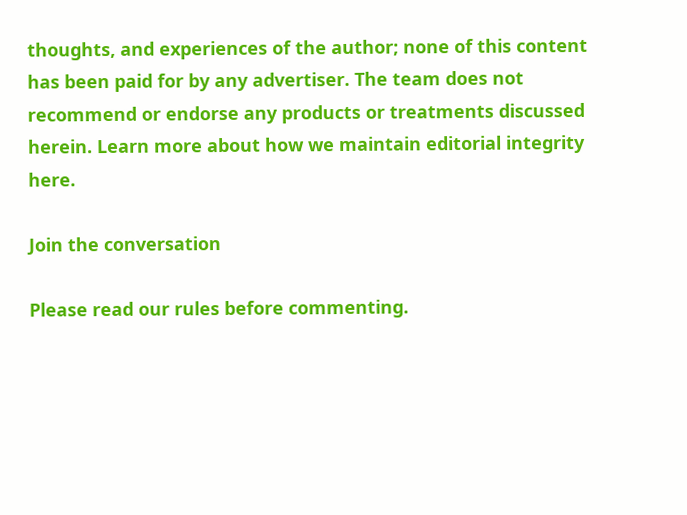thoughts, and experiences of the author; none of this content has been paid for by any advertiser. The team does not recommend or endorse any products or treatments discussed herein. Learn more about how we maintain editorial integrity here.

Join the conversation

Please read our rules before commenting.